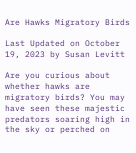Are Hawks Migratory Birds

Last Updated on October 19, 2023 by Susan Levitt

Are you curious about whether hawks are migratory birds? You may have seen these majestic predators soaring high in the sky or perched on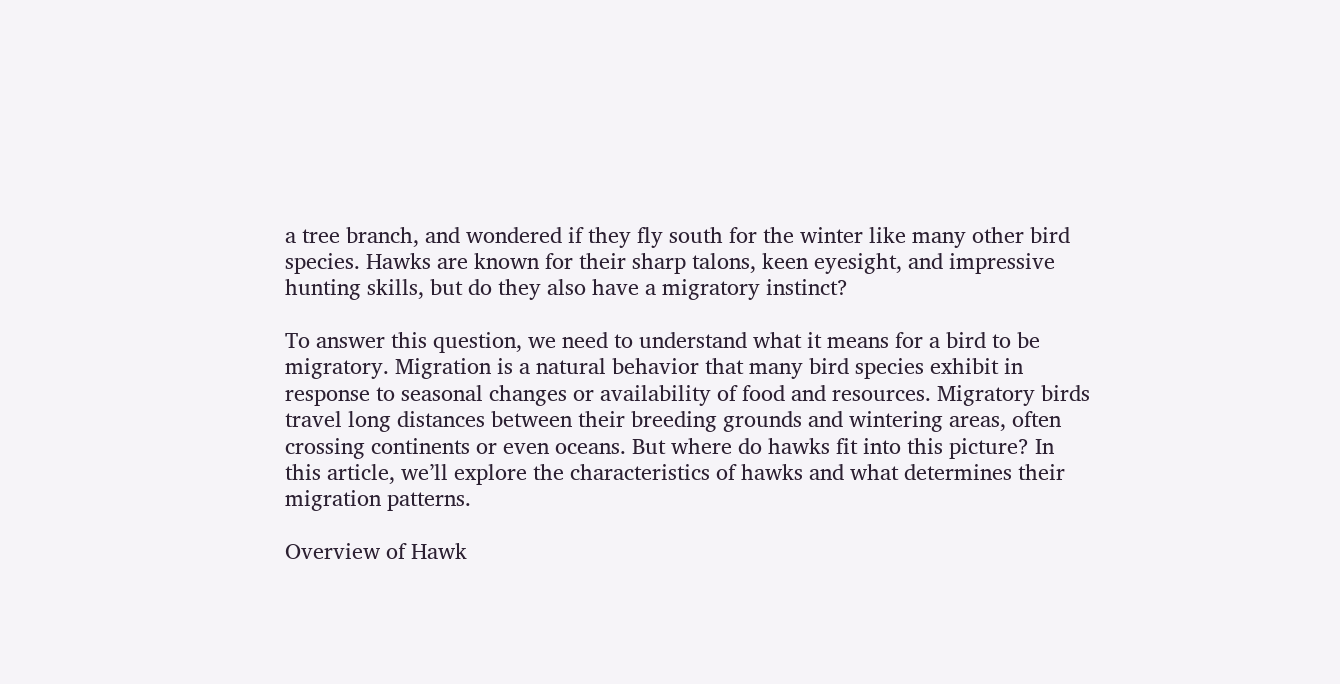a tree branch, and wondered if they fly south for the winter like many other bird species. Hawks are known for their sharp talons, keen eyesight, and impressive hunting skills, but do they also have a migratory instinct?

To answer this question, we need to understand what it means for a bird to be migratory. Migration is a natural behavior that many bird species exhibit in response to seasonal changes or availability of food and resources. Migratory birds travel long distances between their breeding grounds and wintering areas, often crossing continents or even oceans. But where do hawks fit into this picture? In this article, we’ll explore the characteristics of hawks and what determines their migration patterns.

Overview of Hawk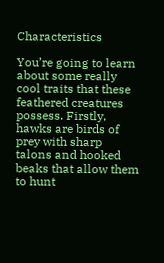Characteristics

You’re going to learn about some really cool traits that these feathered creatures possess. Firstly, hawks are birds of prey with sharp talons and hooked beaks that allow them to hunt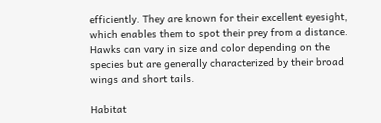efficiently. They are known for their excellent eyesight, which enables them to spot their prey from a distance. Hawks can vary in size and color depending on the species but are generally characterized by their broad wings and short tails.

Habitat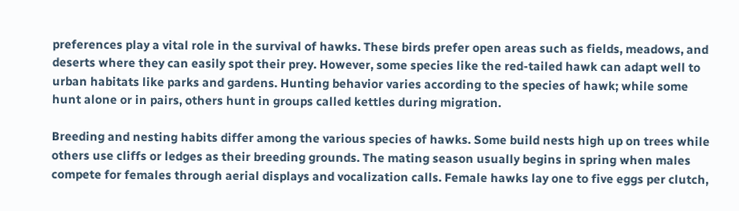preferences play a vital role in the survival of hawks. These birds prefer open areas such as fields, meadows, and deserts where they can easily spot their prey. However, some species like the red-tailed hawk can adapt well to urban habitats like parks and gardens. Hunting behavior varies according to the species of hawk; while some hunt alone or in pairs, others hunt in groups called kettles during migration.

Breeding and nesting habits differ among the various species of hawks. Some build nests high up on trees while others use cliffs or ledges as their breeding grounds. The mating season usually begins in spring when males compete for females through aerial displays and vocalization calls. Female hawks lay one to five eggs per clutch,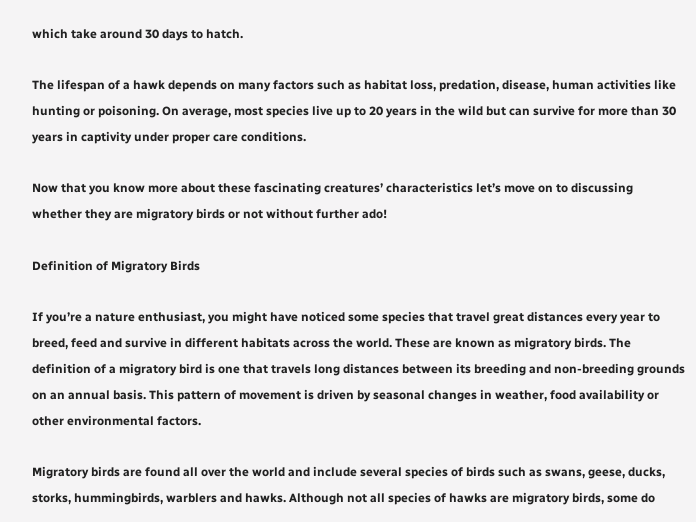which take around 30 days to hatch.

The lifespan of a hawk depends on many factors such as habitat loss, predation, disease, human activities like hunting or poisoning. On average, most species live up to 20 years in the wild but can survive for more than 30 years in captivity under proper care conditions.

Now that you know more about these fascinating creatures’ characteristics let’s move on to discussing whether they are migratory birds or not without further ado!

Definition of Migratory Birds

If you’re a nature enthusiast, you might have noticed some species that travel great distances every year to breed, feed and survive in different habitats across the world. These are known as migratory birds. The definition of a migratory bird is one that travels long distances between its breeding and non-breeding grounds on an annual basis. This pattern of movement is driven by seasonal changes in weather, food availability or other environmental factors.

Migratory birds are found all over the world and include several species of birds such as swans, geese, ducks, storks, hummingbirds, warblers and hawks. Although not all species of hawks are migratory birds, some do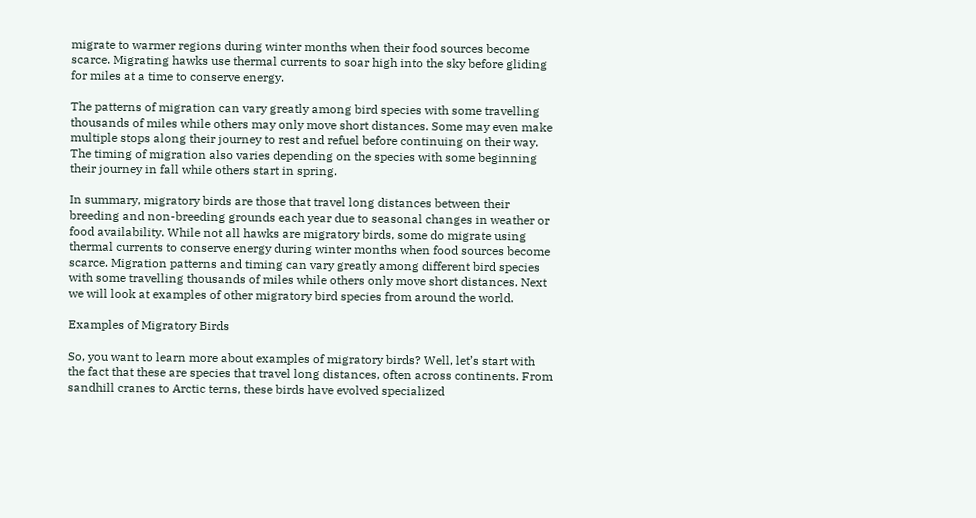migrate to warmer regions during winter months when their food sources become scarce. Migrating hawks use thermal currents to soar high into the sky before gliding for miles at a time to conserve energy.

The patterns of migration can vary greatly among bird species with some travelling thousands of miles while others may only move short distances. Some may even make multiple stops along their journey to rest and refuel before continuing on their way. The timing of migration also varies depending on the species with some beginning their journey in fall while others start in spring.

In summary, migratory birds are those that travel long distances between their breeding and non-breeding grounds each year due to seasonal changes in weather or food availability. While not all hawks are migratory birds, some do migrate using thermal currents to conserve energy during winter months when food sources become scarce. Migration patterns and timing can vary greatly among different bird species with some travelling thousands of miles while others only move short distances. Next we will look at examples of other migratory bird species from around the world.

Examples of Migratory Birds

So, you want to learn more about examples of migratory birds? Well, let’s start with the fact that these are species that travel long distances, often across continents. From sandhill cranes to Arctic terns, these birds have evolved specialized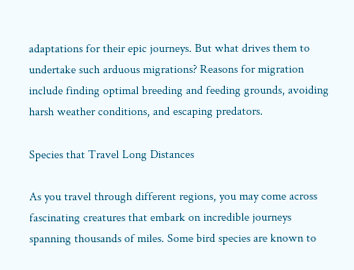adaptations for their epic journeys. But what drives them to undertake such arduous migrations? Reasons for migration include finding optimal breeding and feeding grounds, avoiding harsh weather conditions, and escaping predators.

Species that Travel Long Distances

As you travel through different regions, you may come across fascinating creatures that embark on incredible journeys spanning thousands of miles. Some bird species are known to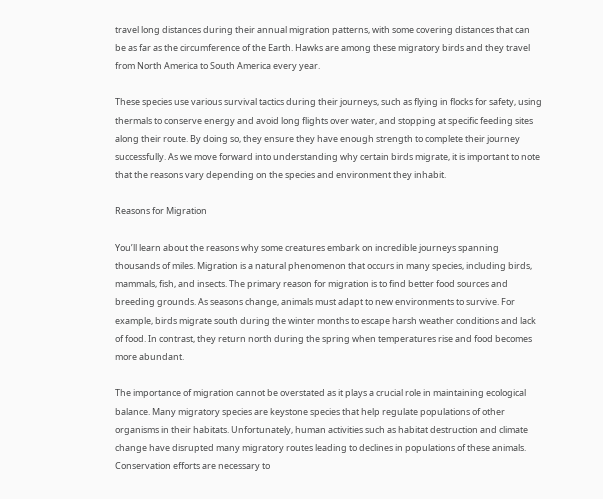travel long distances during their annual migration patterns, with some covering distances that can be as far as the circumference of the Earth. Hawks are among these migratory birds and they travel from North America to South America every year.

These species use various survival tactics during their journeys, such as flying in flocks for safety, using thermals to conserve energy and avoid long flights over water, and stopping at specific feeding sites along their route. By doing so, they ensure they have enough strength to complete their journey successfully. As we move forward into understanding why certain birds migrate, it is important to note that the reasons vary depending on the species and environment they inhabit.

Reasons for Migration

You’ll learn about the reasons why some creatures embark on incredible journeys spanning thousands of miles. Migration is a natural phenomenon that occurs in many species, including birds, mammals, fish, and insects. The primary reason for migration is to find better food sources and breeding grounds. As seasons change, animals must adapt to new environments to survive. For example, birds migrate south during the winter months to escape harsh weather conditions and lack of food. In contrast, they return north during the spring when temperatures rise and food becomes more abundant.

The importance of migration cannot be overstated as it plays a crucial role in maintaining ecological balance. Many migratory species are keystone species that help regulate populations of other organisms in their habitats. Unfortunately, human activities such as habitat destruction and climate change have disrupted many migratory routes leading to declines in populations of these animals. Conservation efforts are necessary to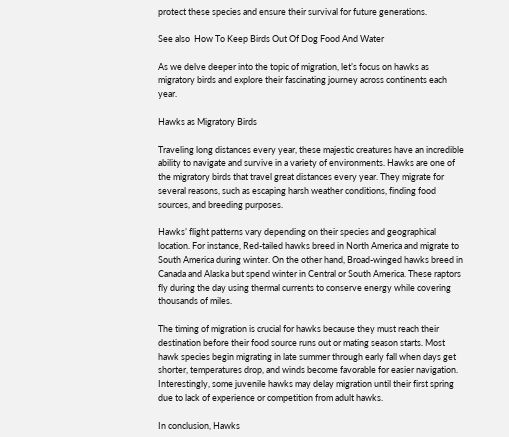protect these species and ensure their survival for future generations.

See also  How To Keep Birds Out Of Dog Food And Water

As we delve deeper into the topic of migration, let’s focus on hawks as migratory birds and explore their fascinating journey across continents each year.

Hawks as Migratory Birds

Traveling long distances every year, these majestic creatures have an incredible ability to navigate and survive in a variety of environments. Hawks are one of the migratory birds that travel great distances every year. They migrate for several reasons, such as escaping harsh weather conditions, finding food sources, and breeding purposes.

Hawks’ flight patterns vary depending on their species and geographical location. For instance, Red-tailed hawks breed in North America and migrate to South America during winter. On the other hand, Broad-winged hawks breed in Canada and Alaska but spend winter in Central or South America. These raptors fly during the day using thermal currents to conserve energy while covering thousands of miles.

The timing of migration is crucial for hawks because they must reach their destination before their food source runs out or mating season starts. Most hawk species begin migrating in late summer through early fall when days get shorter, temperatures drop, and winds become favorable for easier navigation. Interestingly, some juvenile hawks may delay migration until their first spring due to lack of experience or competition from adult hawks.

In conclusion, Hawks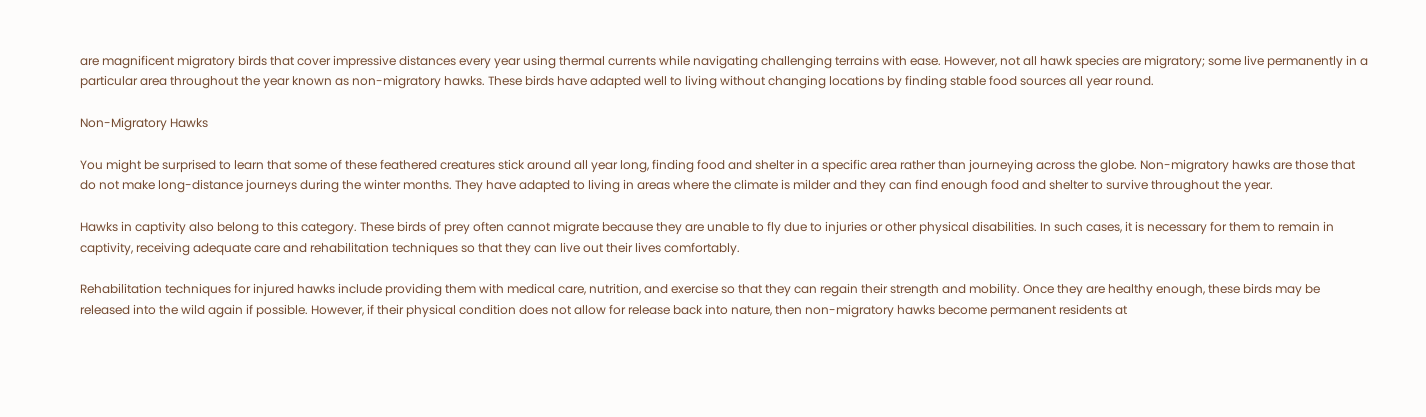are magnificent migratory birds that cover impressive distances every year using thermal currents while navigating challenging terrains with ease. However, not all hawk species are migratory; some live permanently in a particular area throughout the year known as non-migratory hawks. These birds have adapted well to living without changing locations by finding stable food sources all year round.

Non-Migratory Hawks

You might be surprised to learn that some of these feathered creatures stick around all year long, finding food and shelter in a specific area rather than journeying across the globe. Non-migratory hawks are those that do not make long-distance journeys during the winter months. They have adapted to living in areas where the climate is milder and they can find enough food and shelter to survive throughout the year.

Hawks in captivity also belong to this category. These birds of prey often cannot migrate because they are unable to fly due to injuries or other physical disabilities. In such cases, it is necessary for them to remain in captivity, receiving adequate care and rehabilitation techniques so that they can live out their lives comfortably.

Rehabilitation techniques for injured hawks include providing them with medical care, nutrition, and exercise so that they can regain their strength and mobility. Once they are healthy enough, these birds may be released into the wild again if possible. However, if their physical condition does not allow for release back into nature, then non-migratory hawks become permanent residents at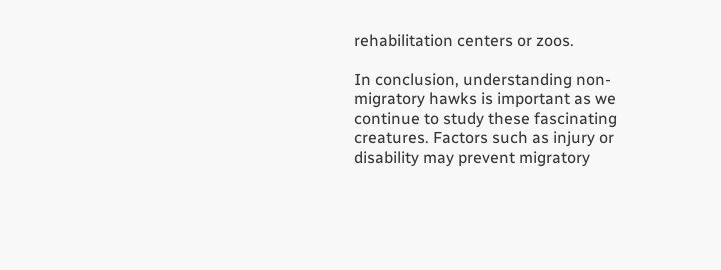rehabilitation centers or zoos.

In conclusion, understanding non-migratory hawks is important as we continue to study these fascinating creatures. Factors such as injury or disability may prevent migratory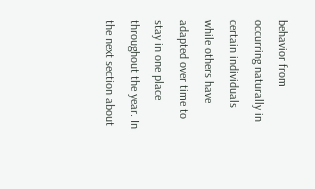behavior from occurring naturally in certain individuals while others have adapted over time to stay in one place throughout the year. In the next section about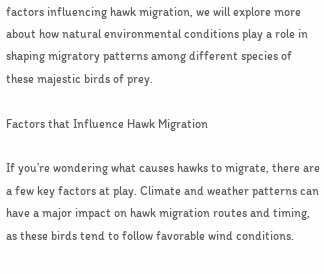factors influencing hawk migration, we will explore more about how natural environmental conditions play a role in shaping migratory patterns among different species of these majestic birds of prey.

Factors that Influence Hawk Migration

If you’re wondering what causes hawks to migrate, there are a few key factors at play. Climate and weather patterns can have a major impact on hawk migration routes and timing, as these birds tend to follow favorable wind conditions.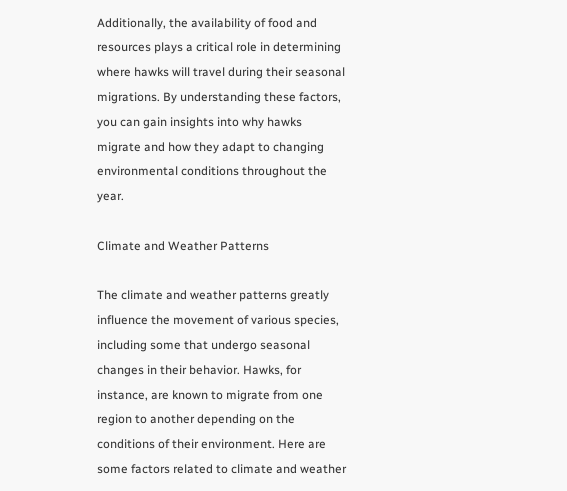Additionally, the availability of food and resources plays a critical role in determining where hawks will travel during their seasonal migrations. By understanding these factors, you can gain insights into why hawks migrate and how they adapt to changing environmental conditions throughout the year.

Climate and Weather Patterns

The climate and weather patterns greatly influence the movement of various species, including some that undergo seasonal changes in their behavior. Hawks, for instance, are known to migrate from one region to another depending on the conditions of their environment. Here are some factors related to climate and weather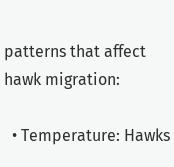patterns that affect hawk migration:

  • Temperature: Hawks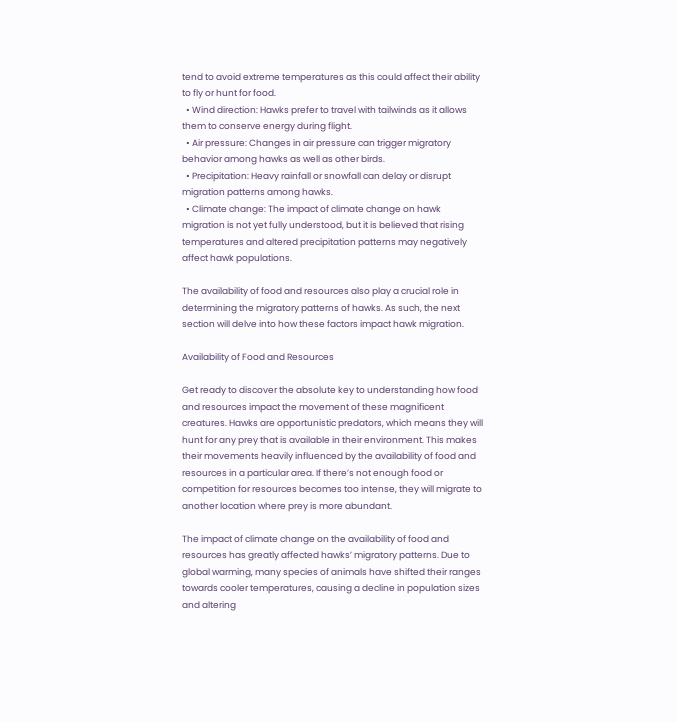tend to avoid extreme temperatures as this could affect their ability to fly or hunt for food.
  • Wind direction: Hawks prefer to travel with tailwinds as it allows them to conserve energy during flight.
  • Air pressure: Changes in air pressure can trigger migratory behavior among hawks as well as other birds.
  • Precipitation: Heavy rainfall or snowfall can delay or disrupt migration patterns among hawks.
  • Climate change: The impact of climate change on hawk migration is not yet fully understood, but it is believed that rising temperatures and altered precipitation patterns may negatively affect hawk populations.

The availability of food and resources also play a crucial role in determining the migratory patterns of hawks. As such, the next section will delve into how these factors impact hawk migration.

Availability of Food and Resources

Get ready to discover the absolute key to understanding how food and resources impact the movement of these magnificent creatures. Hawks are opportunistic predators, which means they will hunt for any prey that is available in their environment. This makes their movements heavily influenced by the availability of food and resources in a particular area. If there’s not enough food or competition for resources becomes too intense, they will migrate to another location where prey is more abundant.

The impact of climate change on the availability of food and resources has greatly affected hawks’ migratory patterns. Due to global warming, many species of animals have shifted their ranges towards cooler temperatures, causing a decline in population sizes and altering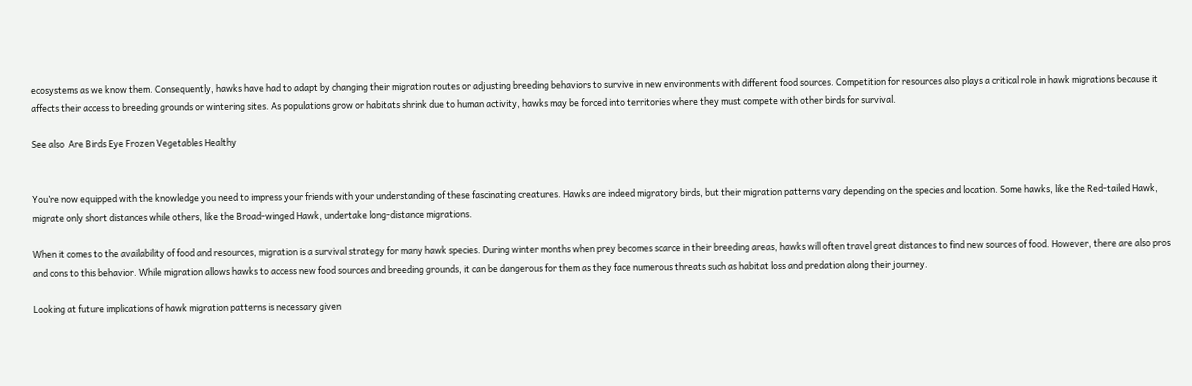ecosystems as we know them. Consequently, hawks have had to adapt by changing their migration routes or adjusting breeding behaviors to survive in new environments with different food sources. Competition for resources also plays a critical role in hawk migrations because it affects their access to breeding grounds or wintering sites. As populations grow or habitats shrink due to human activity, hawks may be forced into territories where they must compete with other birds for survival.

See also  Are Birds Eye Frozen Vegetables Healthy


You’re now equipped with the knowledge you need to impress your friends with your understanding of these fascinating creatures. Hawks are indeed migratory birds, but their migration patterns vary depending on the species and location. Some hawks, like the Red-tailed Hawk, migrate only short distances while others, like the Broad-winged Hawk, undertake long-distance migrations.

When it comes to the availability of food and resources, migration is a survival strategy for many hawk species. During winter months when prey becomes scarce in their breeding areas, hawks will often travel great distances to find new sources of food. However, there are also pros and cons to this behavior. While migration allows hawks to access new food sources and breeding grounds, it can be dangerous for them as they face numerous threats such as habitat loss and predation along their journey.

Looking at future implications of hawk migration patterns is necessary given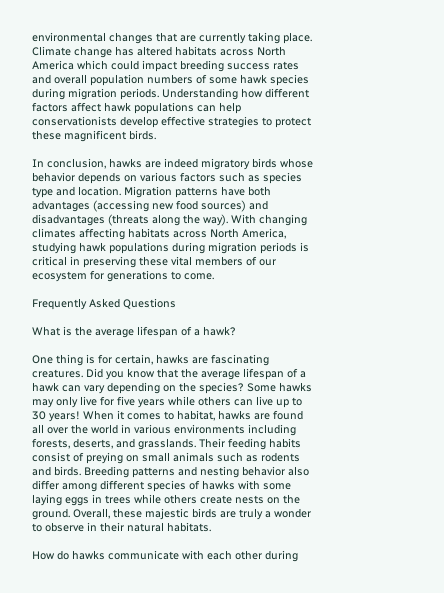environmental changes that are currently taking place. Climate change has altered habitats across North America which could impact breeding success rates and overall population numbers of some hawk species during migration periods. Understanding how different factors affect hawk populations can help conservationists develop effective strategies to protect these magnificent birds.

In conclusion, hawks are indeed migratory birds whose behavior depends on various factors such as species type and location. Migration patterns have both advantages (accessing new food sources) and disadvantages (threats along the way). With changing climates affecting habitats across North America, studying hawk populations during migration periods is critical in preserving these vital members of our ecosystem for generations to come.

Frequently Asked Questions

What is the average lifespan of a hawk?

One thing is for certain, hawks are fascinating creatures. Did you know that the average lifespan of a hawk can vary depending on the species? Some hawks may only live for five years while others can live up to 30 years! When it comes to habitat, hawks are found all over the world in various environments including forests, deserts, and grasslands. Their feeding habits consist of preying on small animals such as rodents and birds. Breeding patterns and nesting behavior also differ among different species of hawks with some laying eggs in trees while others create nests on the ground. Overall, these majestic birds are truly a wonder to observe in their natural habitats.

How do hawks communicate with each other during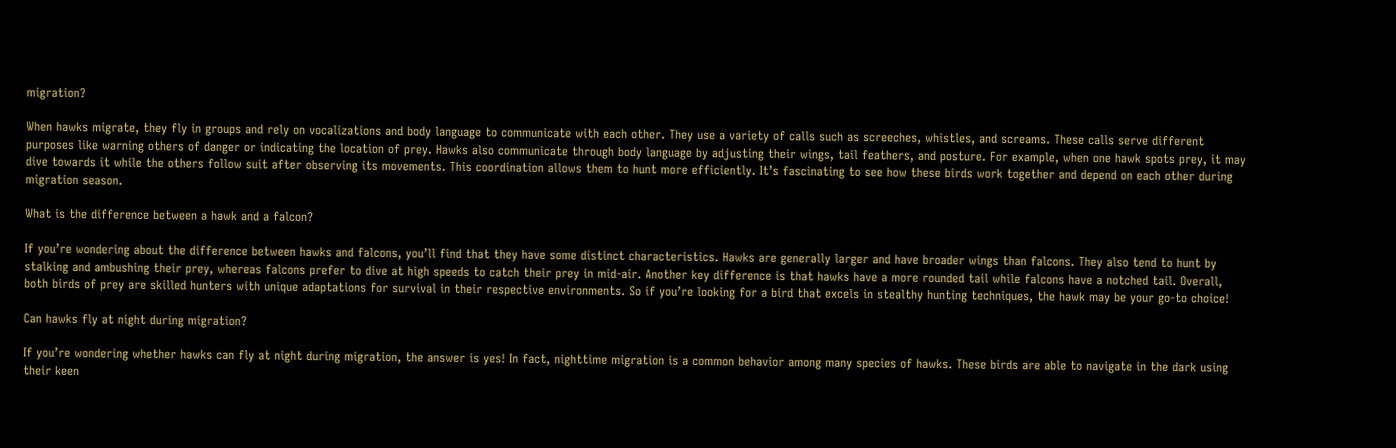migration?

When hawks migrate, they fly in groups and rely on vocalizations and body language to communicate with each other. They use a variety of calls such as screeches, whistles, and screams. These calls serve different purposes like warning others of danger or indicating the location of prey. Hawks also communicate through body language by adjusting their wings, tail feathers, and posture. For example, when one hawk spots prey, it may dive towards it while the others follow suit after observing its movements. This coordination allows them to hunt more efficiently. It’s fascinating to see how these birds work together and depend on each other during migration season.

What is the difference between a hawk and a falcon?

If you’re wondering about the difference between hawks and falcons, you’ll find that they have some distinct characteristics. Hawks are generally larger and have broader wings than falcons. They also tend to hunt by stalking and ambushing their prey, whereas falcons prefer to dive at high speeds to catch their prey in mid-air. Another key difference is that hawks have a more rounded tail while falcons have a notched tail. Overall, both birds of prey are skilled hunters with unique adaptations for survival in their respective environments. So if you’re looking for a bird that excels in stealthy hunting techniques, the hawk may be your go-to choice!

Can hawks fly at night during migration?

If you’re wondering whether hawks can fly at night during migration, the answer is yes! In fact, nighttime migration is a common behavior among many species of hawks. These birds are able to navigate in the dark using their keen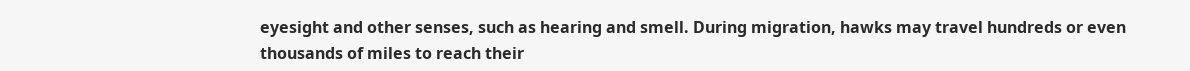eyesight and other senses, such as hearing and smell. During migration, hawks may travel hundreds or even thousands of miles to reach their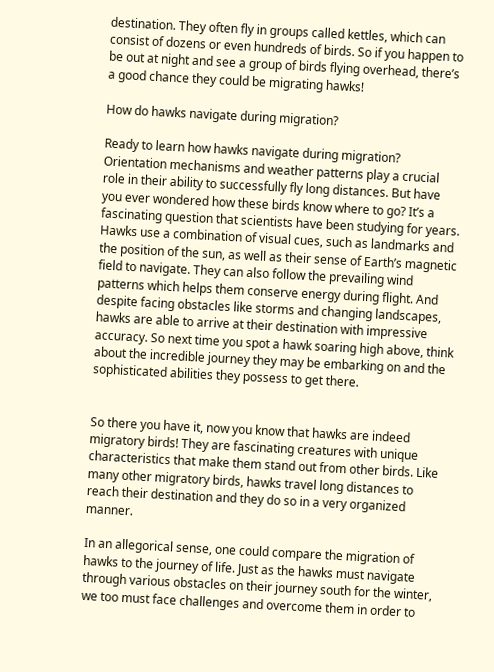destination. They often fly in groups called kettles, which can consist of dozens or even hundreds of birds. So if you happen to be out at night and see a group of birds flying overhead, there’s a good chance they could be migrating hawks!

How do hawks navigate during migration?

Ready to learn how hawks navigate during migration? Orientation mechanisms and weather patterns play a crucial role in their ability to successfully fly long distances. But have you ever wondered how these birds know where to go? It’s a fascinating question that scientists have been studying for years. Hawks use a combination of visual cues, such as landmarks and the position of the sun, as well as their sense of Earth’s magnetic field to navigate. They can also follow the prevailing wind patterns which helps them conserve energy during flight. And despite facing obstacles like storms and changing landscapes, hawks are able to arrive at their destination with impressive accuracy. So next time you spot a hawk soaring high above, think about the incredible journey they may be embarking on and the sophisticated abilities they possess to get there.


So there you have it, now you know that hawks are indeed migratory birds! They are fascinating creatures with unique characteristics that make them stand out from other birds. Like many other migratory birds, hawks travel long distances to reach their destination and they do so in a very organized manner.

In an allegorical sense, one could compare the migration of hawks to the journey of life. Just as the hawks must navigate through various obstacles on their journey south for the winter, we too must face challenges and overcome them in order to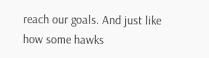reach our goals. And just like how some hawks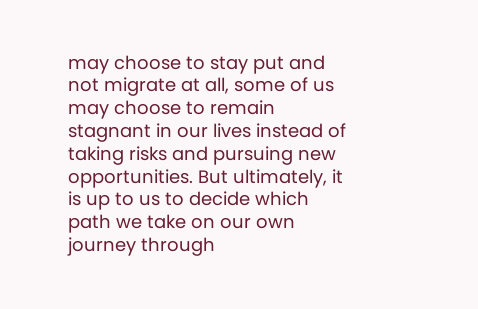may choose to stay put and not migrate at all, some of us may choose to remain stagnant in our lives instead of taking risks and pursuing new opportunities. But ultimately, it is up to us to decide which path we take on our own journey through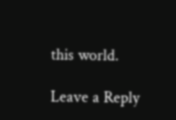this world.

Leave a Reply